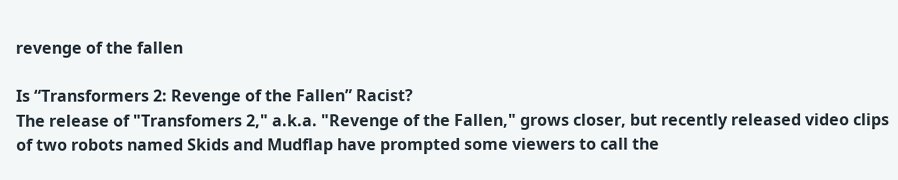revenge of the fallen

Is “Transformers 2: Revenge of the Fallen” Racist?
The release of "Transfomers 2," a.k.a. "Revenge of the Fallen," grows closer, but recently released video clips of two robots named Skids and Mudflap have prompted some viewers to call the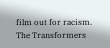film out for racism.
The Transformers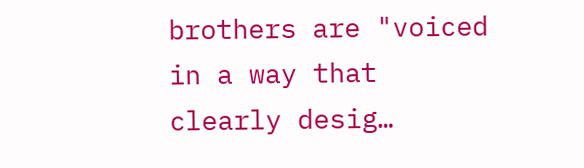brothers are "voiced in a way that clearly desig…